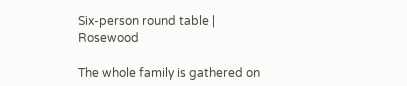Six-person round table | Rosewood

The whole family is gathered on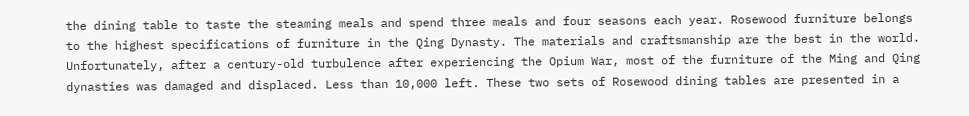the dining table to taste the steaming meals and spend three meals and four seasons each year. Rosewood furniture belongs to the highest specifications of furniture in the Qing Dynasty. The materials and craftsmanship are the best in the world. Unfortunately, after a century-old turbulence after experiencing the Opium War, most of the furniture of the Ming and Qing dynasties was damaged and displaced. Less than 10,000 left. These two sets of Rosewood dining tables are presented in a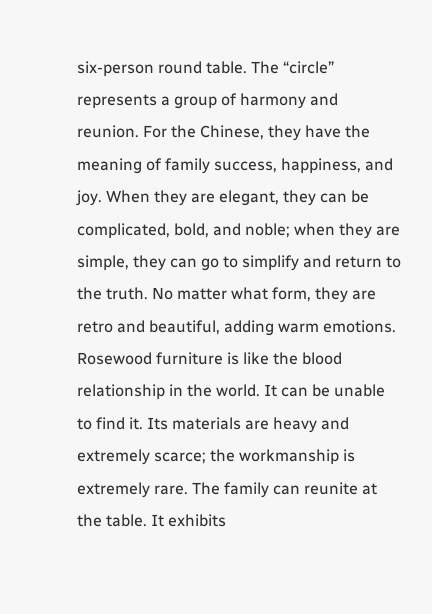six-person round table. The “circle” represents a group of harmony and reunion. For the Chinese, they have the meaning of family success, happiness, and joy. When they are elegant, they can be complicated, bold, and noble; when they are simple, they can go to simplify and return to the truth. No matter what form, they are retro and beautiful, adding warm emotions. Rosewood furniture is like the blood relationship in the world. It can be unable to find it. Its materials are heavy and extremely scarce; the workmanship is extremely rare. The family can reunite at the table. It exhibits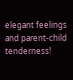elegant feelings and parent-child tenderness!